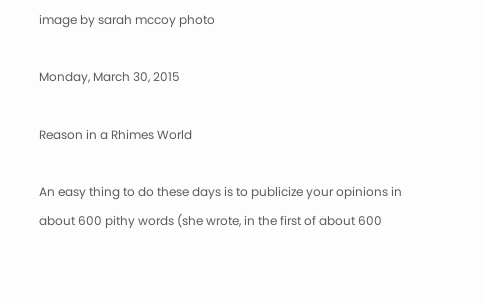image by sarah mccoy photo

Monday, March 30, 2015

Reason in a Rhimes World

An easy thing to do these days is to publicize your opinions in about 600 pithy words (she wrote, in the first of about 600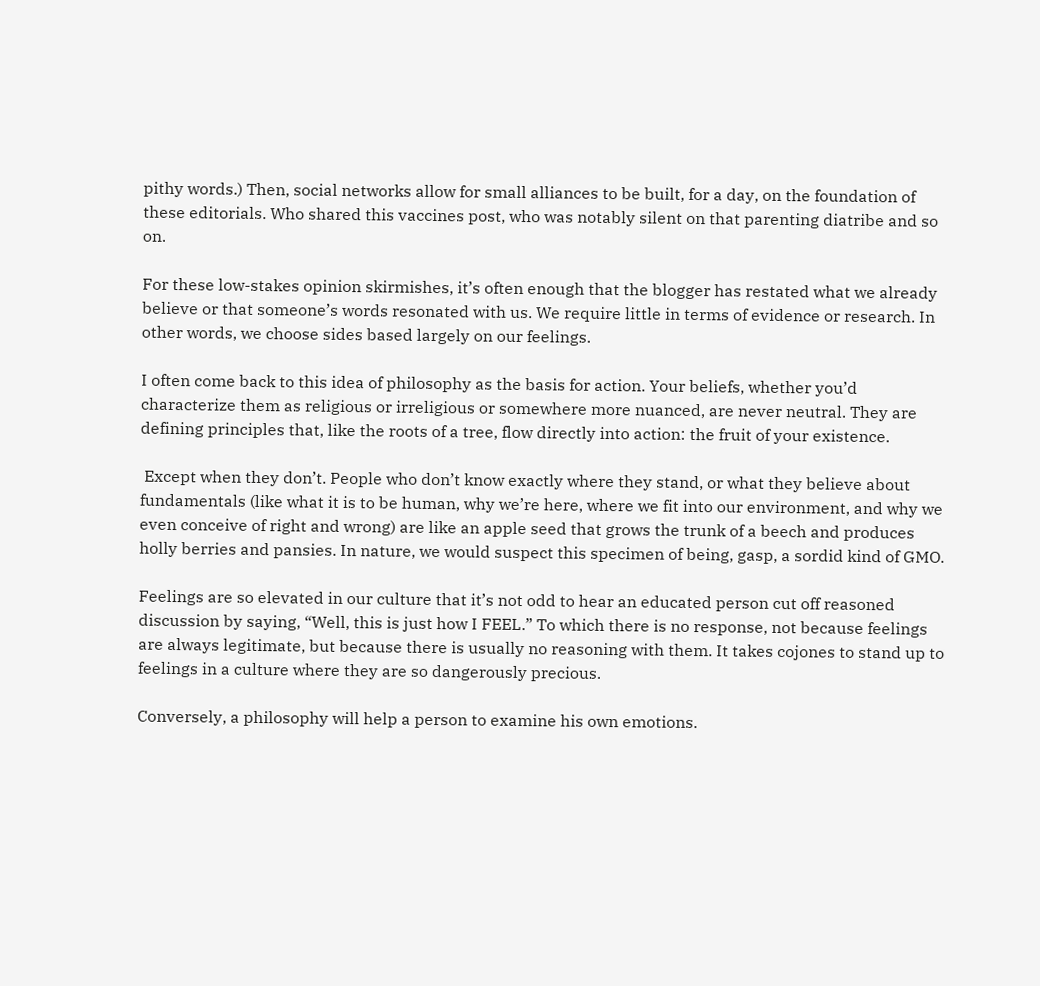pithy words.) Then, social networks allow for small alliances to be built, for a day, on the foundation of these editorials. Who shared this vaccines post, who was notably silent on that parenting diatribe and so on.

For these low-stakes opinion skirmishes, it’s often enough that the blogger has restated what we already believe or that someone’s words resonated with us. We require little in terms of evidence or research. In other words, we choose sides based largely on our feelings.

I often come back to this idea of philosophy as the basis for action. Your beliefs, whether you’d characterize them as religious or irreligious or somewhere more nuanced, are never neutral. They are defining principles that, like the roots of a tree, flow directly into action: the fruit of your existence.

 Except when they don’t. People who don’t know exactly where they stand, or what they believe about fundamentals (like what it is to be human, why we’re here, where we fit into our environment, and why we even conceive of right and wrong) are like an apple seed that grows the trunk of a beech and produces holly berries and pansies. In nature, we would suspect this specimen of being, gasp, a sordid kind of GMO.

Feelings are so elevated in our culture that it’s not odd to hear an educated person cut off reasoned discussion by saying, “Well, this is just how I FEEL.” To which there is no response, not because feelings are always legitimate, but because there is usually no reasoning with them. It takes cojones to stand up to feelings in a culture where they are so dangerously precious.

Conversely, a philosophy will help a person to examine his own emotions.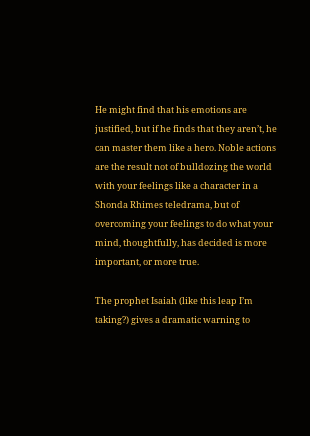He might find that his emotions are justified, but if he finds that they aren’t, he can master them like a hero. Noble actions are the result not of bulldozing the world with your feelings like a character in a Shonda Rhimes teledrama, but of overcoming your feelings to do what your mind, thoughtfully, has decided is more important, or more true.

The prophet Isaiah (like this leap I’m taking?) gives a dramatic warning to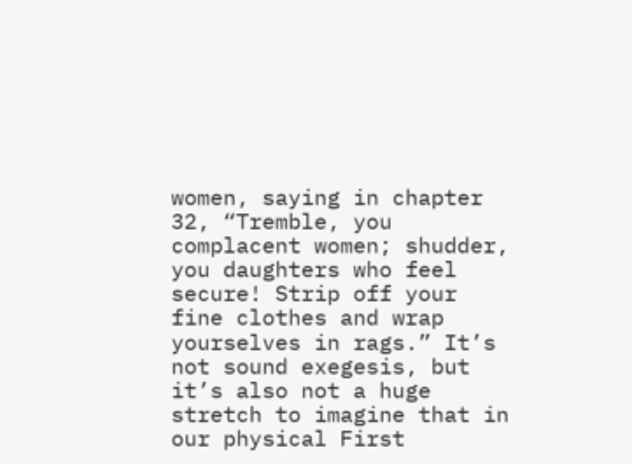women, saying in chapter 32, “Tremble, you complacent women; shudder, you daughters who feel secure! Strip off your fine clothes and wrap yourselves in rags.” It’s not sound exegesis, but it’s also not a huge stretch to imagine that in our physical First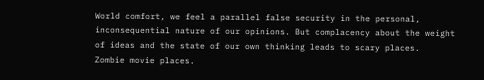World comfort, we feel a parallel false security in the personal, inconsequential nature of our opinions. But complacency about the weight of ideas and the state of our own thinking leads to scary places.
Zombie movie places.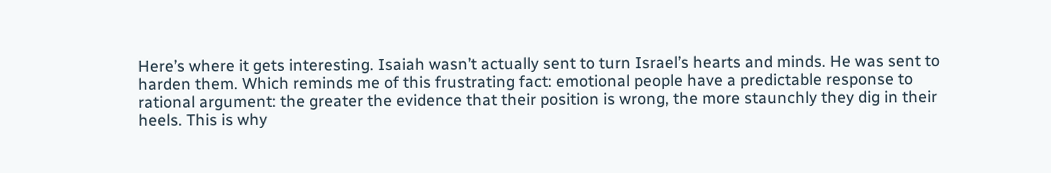Here’s where it gets interesting. Isaiah wasn’t actually sent to turn Israel’s hearts and minds. He was sent to harden them. Which reminds me of this frustrating fact: emotional people have a predictable response to rational argument: the greater the evidence that their position is wrong, the more staunchly they dig in their heels. This is why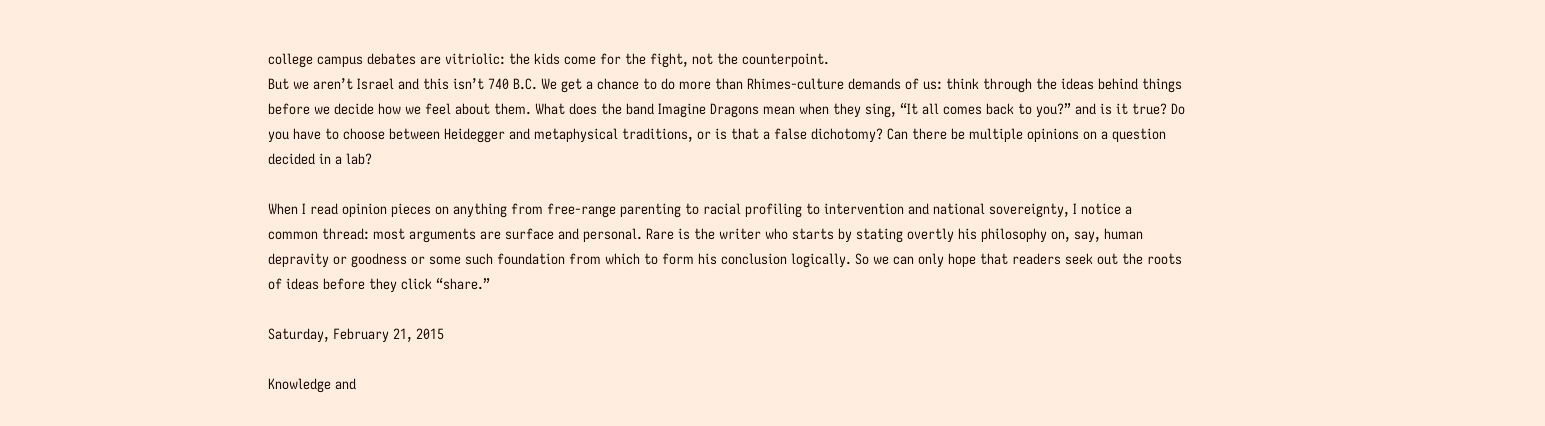college campus debates are vitriolic: the kids come for the fight, not the counterpoint.
But we aren’t Israel and this isn’t 740 B.C. We get a chance to do more than Rhimes-culture demands of us: think through the ideas behind things before we decide how we feel about them. What does the band Imagine Dragons mean when they sing, “It all comes back to you?” and is it true? Do you have to choose between Heidegger and metaphysical traditions, or is that a false dichotomy? Can there be multiple opinions on a question decided in a lab?

When I read opinion pieces on anything from free-range parenting to racial profiling to intervention and national sovereignty, I notice a common thread: most arguments are surface and personal. Rare is the writer who starts by stating overtly his philosophy on, say, human depravity or goodness or some such foundation from which to form his conclusion logically. So we can only hope that readers seek out the roots of ideas before they click “share.”

Saturday, February 21, 2015

Knowledge and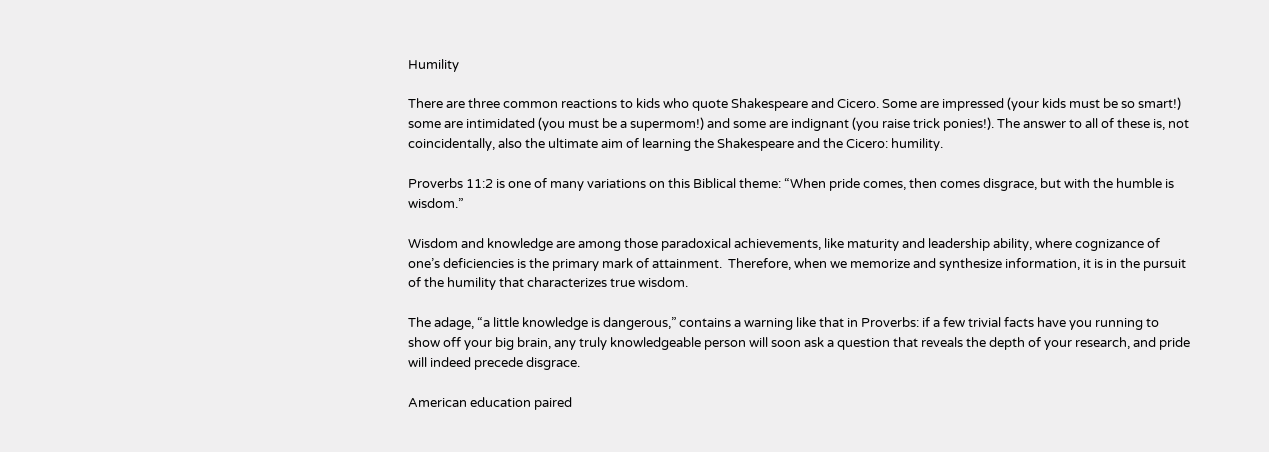Humility

There are three common reactions to kids who quote Shakespeare and Cicero. Some are impressed (your kids must be so smart!) some are intimidated (you must be a supermom!) and some are indignant (you raise trick ponies!). The answer to all of these is, not coincidentally, also the ultimate aim of learning the Shakespeare and the Cicero: humility.

Proverbs 11:2 is one of many variations on this Biblical theme: “When pride comes, then comes disgrace, but with the humble is wisdom.”

Wisdom and knowledge are among those paradoxical achievements, like maturity and leadership ability, where cognizance of one’s deficiencies is the primary mark of attainment.  Therefore, when we memorize and synthesize information, it is in the pursuit of the humility that characterizes true wisdom.

The adage, “a little knowledge is dangerous,” contains a warning like that in Proverbs: if a few trivial facts have you running to show off your big brain, any truly knowledgeable person will soon ask a question that reveals the depth of your research, and pride will indeed precede disgrace.

American education paired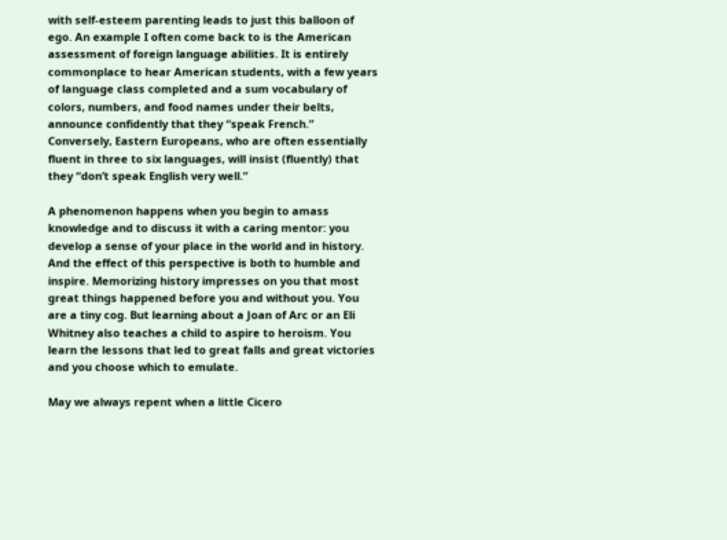with self-esteem parenting leads to just this balloon of ego. An example I often come back to is the American assessment of foreign language abilities. It is entirely commonplace to hear American students, with a few years of language class completed and a sum vocabulary of colors, numbers, and food names under their belts, announce confidently that they “speak French.” Conversely, Eastern Europeans, who are often essentially fluent in three to six languages, will insist (fluently) that they “don’t speak English very well.”

A phenomenon happens when you begin to amass knowledge and to discuss it with a caring mentor: you develop a sense of your place in the world and in history. And the effect of this perspective is both to humble and inspire. Memorizing history impresses on you that most great things happened before you and without you. You are a tiny cog. But learning about a Joan of Arc or an Eli Whitney also teaches a child to aspire to heroism. You learn the lessons that led to great falls and great victories and you choose which to emulate.

May we always repent when a little Cicero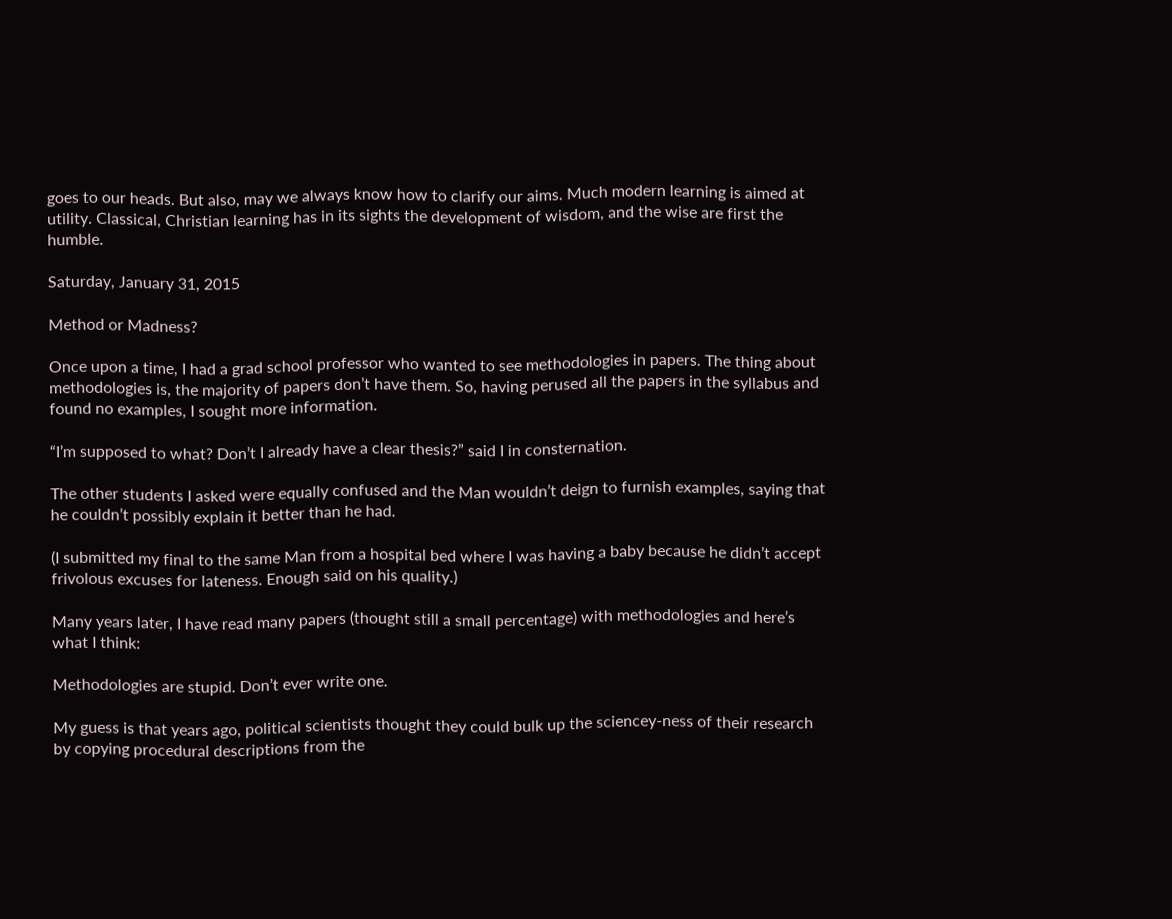goes to our heads. But also, may we always know how to clarify our aims. Much modern learning is aimed at utility. Classical, Christian learning has in its sights the development of wisdom, and the wise are first the humble.

Saturday, January 31, 2015

Method or Madness?

Once upon a time, I had a grad school professor who wanted to see methodologies in papers. The thing about methodologies is, the majority of papers don’t have them. So, having perused all the papers in the syllabus and found no examples, I sought more information.

“I’m supposed to what? Don’t I already have a clear thesis?” said I in consternation.

The other students I asked were equally confused and the Man wouldn’t deign to furnish examples, saying that he couldn’t possibly explain it better than he had.

(I submitted my final to the same Man from a hospital bed where I was having a baby because he didn’t accept frivolous excuses for lateness. Enough said on his quality.)

Many years later, I have read many papers (thought still a small percentage) with methodologies and here’s what I think:

Methodologies are stupid. Don’t ever write one.

My guess is that years ago, political scientists thought they could bulk up the sciencey-ness of their research by copying procedural descriptions from the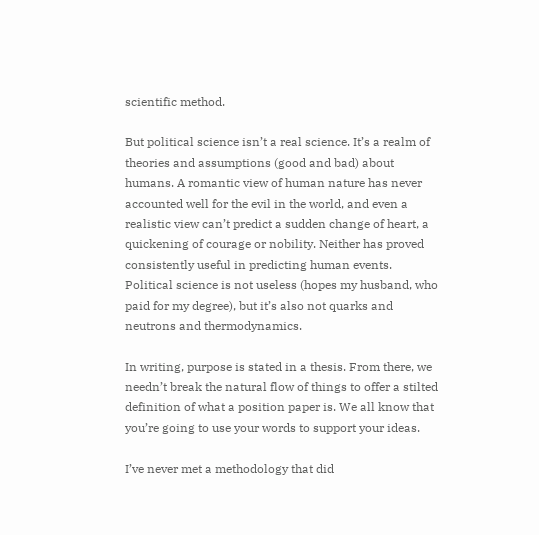scientific method.

But political science isn’t a real science. It’s a realm of theories and assumptions (good and bad) about humans. A romantic view of human nature has never accounted well for the evil in the world, and even a realistic view can’t predict a sudden change of heart, a quickening of courage or nobility. Neither has proved consistently useful in predicting human events.  Political science is not useless (hopes my husband, who paid for my degree), but it’s also not quarks and neutrons and thermodynamics.

In writing, purpose is stated in a thesis. From there, we needn’t break the natural flow of things to offer a stilted definition of what a position paper is. We all know that you’re going to use your words to support your ideas.

I’ve never met a methodology that did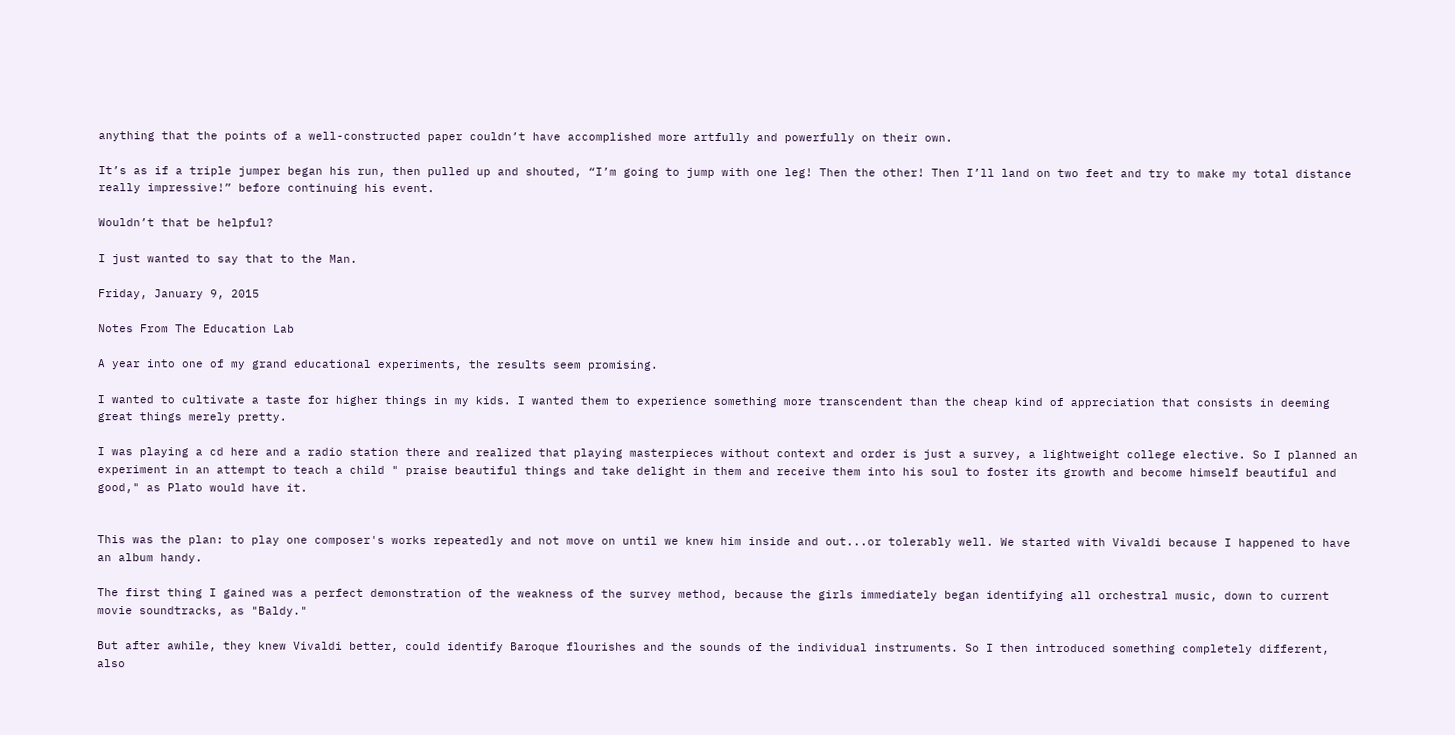anything that the points of a well-constructed paper couldn’t have accomplished more artfully and powerfully on their own.

It’s as if a triple jumper began his run, then pulled up and shouted, “I’m going to jump with one leg! Then the other! Then I’ll land on two feet and try to make my total distance really impressive!” before continuing his event.

Wouldn’t that be helpful?

I just wanted to say that to the Man.

Friday, January 9, 2015

Notes From The Education Lab

A year into one of my grand educational experiments, the results seem promising.

I wanted to cultivate a taste for higher things in my kids. I wanted them to experience something more transcendent than the cheap kind of appreciation that consists in deeming great things merely pretty.

I was playing a cd here and a radio station there and realized that playing masterpieces without context and order is just a survey, a lightweight college elective. So I planned an experiment in an attempt to teach a child " praise beautiful things and take delight in them and receive them into his soul to foster its growth and become himself beautiful and good," as Plato would have it.


This was the plan: to play one composer's works repeatedly and not move on until we knew him inside and out...or tolerably well. We started with Vivaldi because I happened to have an album handy.

The first thing I gained was a perfect demonstration of the weakness of the survey method, because the girls immediately began identifying all orchestral music, down to current movie soundtracks, as "Baldy."

But after awhile, they knew Vivaldi better, could identify Baroque flourishes and the sounds of the individual instruments. So I then introduced something completely different, also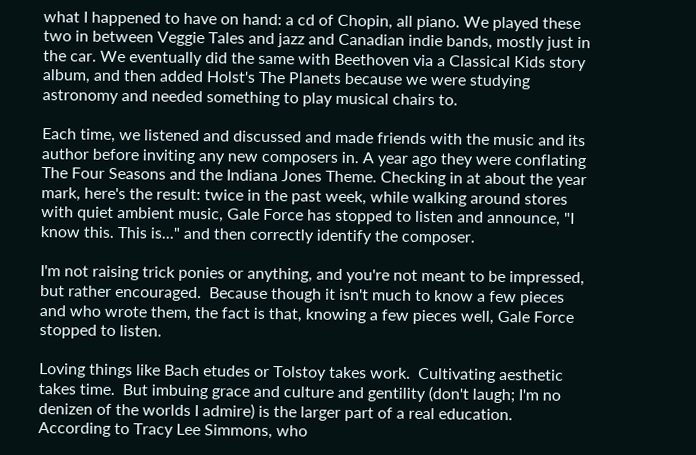what I happened to have on hand: a cd of Chopin, all piano. We played these two in between Veggie Tales and jazz and Canadian indie bands, mostly just in the car. We eventually did the same with Beethoven via a Classical Kids story album, and then added Holst's The Planets because we were studying astronomy and needed something to play musical chairs to.

Each time, we listened and discussed and made friends with the music and its author before inviting any new composers in. A year ago they were conflating The Four Seasons and the Indiana Jones Theme. Checking in at about the year mark, here's the result: twice in the past week, while walking around stores with quiet ambient music, Gale Force has stopped to listen and announce, "I know this. This is..." and then correctly identify the composer.

I'm not raising trick ponies or anything, and you're not meant to be impressed, but rather encouraged.  Because though it isn't much to know a few pieces and who wrote them, the fact is that, knowing a few pieces well, Gale Force stopped to listen.

Loving things like Bach etudes or Tolstoy takes work.  Cultivating aesthetic takes time.  But imbuing grace and culture and gentility (don't laugh; I'm no denizen of the worlds I admire) is the larger part of a real education. According to Tracy Lee Simmons, who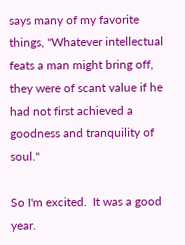says many of my favorite things, "Whatever intellectual feats a man might bring off, they were of scant value if he had not first achieved a goodness and tranquility of soul."

So I'm excited.  It was a good year.